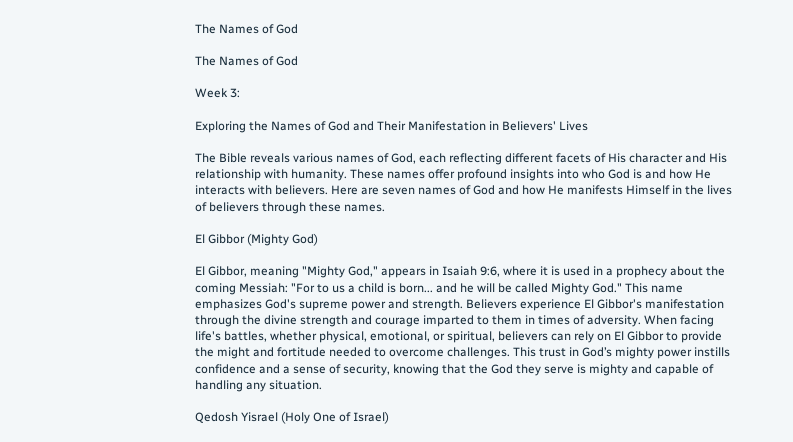The Names of God

The Names of God

Week 3:

Exploring the Names of God and Their Manifestation in Believers' Lives

The Bible reveals various names of God, each reflecting different facets of His character and His relationship with humanity. These names offer profound insights into who God is and how He interacts with believers. Here are seven names of God and how He manifests Himself in the lives of believers through these names.

El Gibbor (Mighty God)

El Gibbor, meaning "Mighty God," appears in Isaiah 9:6, where it is used in a prophecy about the coming Messiah: "For to us a child is born... and he will be called Mighty God." This name emphasizes God's supreme power and strength. Believers experience El Gibbor's manifestation through the divine strength and courage imparted to them in times of adversity. When facing life's battles, whether physical, emotional, or spiritual, believers can rely on El Gibbor to provide the might and fortitude needed to overcome challenges. This trust in God’s mighty power instills confidence and a sense of security, knowing that the God they serve is mighty and capable of handling any situation.

Qedosh Yisrael (Holy One of Israel)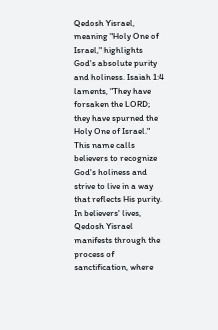Qedosh Yisrael, meaning "Holy One of Israel," highlights God's absolute purity and holiness. Isaiah 1:4 laments, "They have forsaken the LORD; they have spurned the Holy One of Israel." This name calls believers to recognize God's holiness and strive to live in a way that reflects His purity. In believers' lives, Qedosh Yisrael manifests through the process of sanctification, where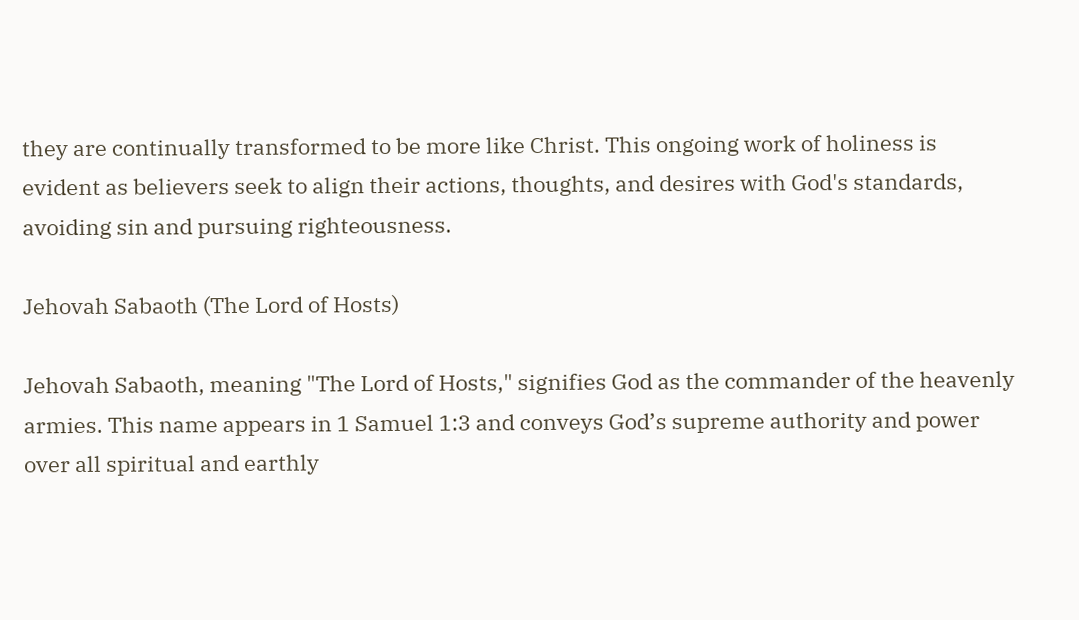they are continually transformed to be more like Christ. This ongoing work of holiness is evident as believers seek to align their actions, thoughts, and desires with God's standards, avoiding sin and pursuing righteousness.

Jehovah Sabaoth (The Lord of Hosts)

Jehovah Sabaoth, meaning "The Lord of Hosts," signifies God as the commander of the heavenly armies. This name appears in 1 Samuel 1:3 and conveys God’s supreme authority and power over all spiritual and earthly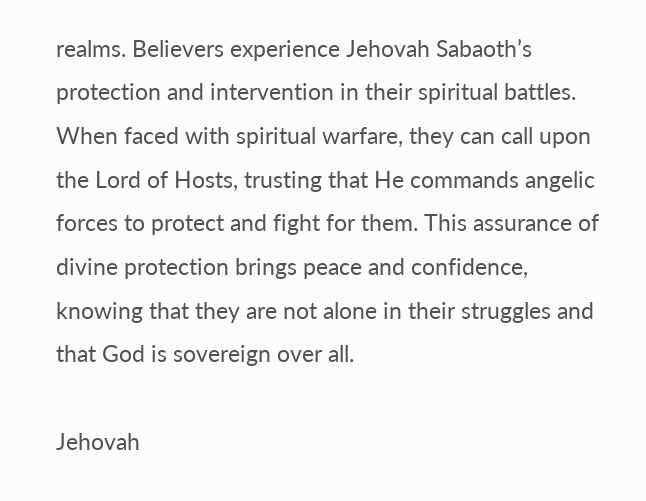realms. Believers experience Jehovah Sabaoth’s protection and intervention in their spiritual battles. When faced with spiritual warfare, they can call upon the Lord of Hosts, trusting that He commands angelic forces to protect and fight for them. This assurance of divine protection brings peace and confidence, knowing that they are not alone in their struggles and that God is sovereign over all.

Jehovah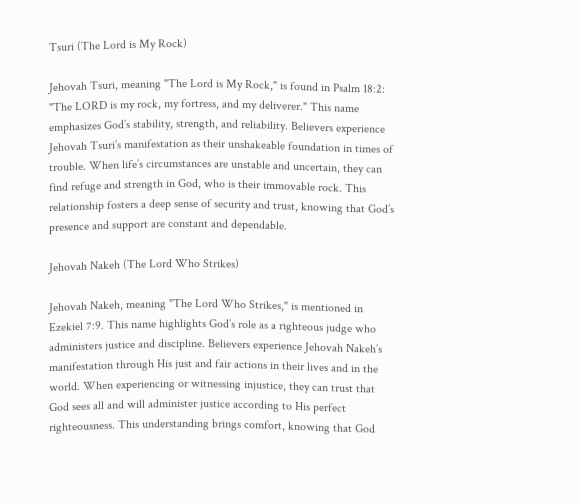Tsuri (The Lord is My Rock)

Jehovah Tsuri, meaning "The Lord is My Rock," is found in Psalm 18:2: "The LORD is my rock, my fortress, and my deliverer." This name emphasizes God’s stability, strength, and reliability. Believers experience Jehovah Tsuri’s manifestation as their unshakeable foundation in times of trouble. When life’s circumstances are unstable and uncertain, they can find refuge and strength in God, who is their immovable rock. This relationship fosters a deep sense of security and trust, knowing that God’s presence and support are constant and dependable.

Jehovah Nakeh (The Lord Who Strikes)

Jehovah Nakeh, meaning "The Lord Who Strikes," is mentioned in Ezekiel 7:9. This name highlights God’s role as a righteous judge who administers justice and discipline. Believers experience Jehovah Nakeh’s manifestation through His just and fair actions in their lives and in the world. When experiencing or witnessing injustice, they can trust that God sees all and will administer justice according to His perfect righteousness. This understanding brings comfort, knowing that God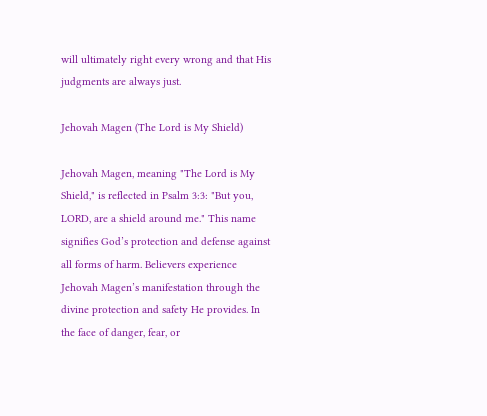will ultimately right every wrong and that His judgments are always just.

Jehovah Magen (The Lord is My Shield)

Jehovah Magen, meaning "The Lord is My Shield," is reflected in Psalm 3:3: "But you, LORD, are a shield around me." This name signifies God’s protection and defense against all forms of harm. Believers experience Jehovah Magen’s manifestation through the divine protection and safety He provides. In the face of danger, fear, or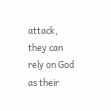attack, they can rely on God as their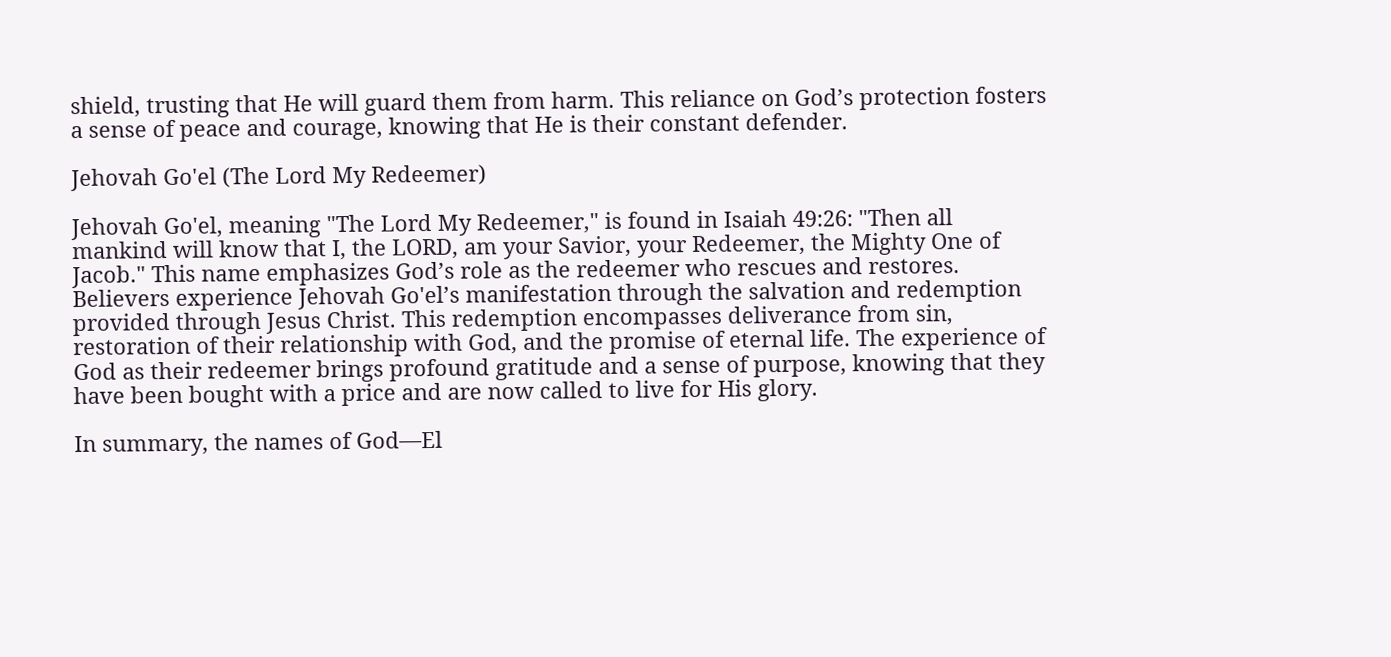shield, trusting that He will guard them from harm. This reliance on God’s protection fosters a sense of peace and courage, knowing that He is their constant defender.

Jehovah Go'el (The Lord My Redeemer)

Jehovah Go'el, meaning "The Lord My Redeemer," is found in Isaiah 49:26: "Then all mankind will know that I, the LORD, am your Savior, your Redeemer, the Mighty One of Jacob." This name emphasizes God’s role as the redeemer who rescues and restores. Believers experience Jehovah Go'el’s manifestation through the salvation and redemption provided through Jesus Christ. This redemption encompasses deliverance from sin, restoration of their relationship with God, and the promise of eternal life. The experience of God as their redeemer brings profound gratitude and a sense of purpose, knowing that they have been bought with a price and are now called to live for His glory.

In summary, the names of God—El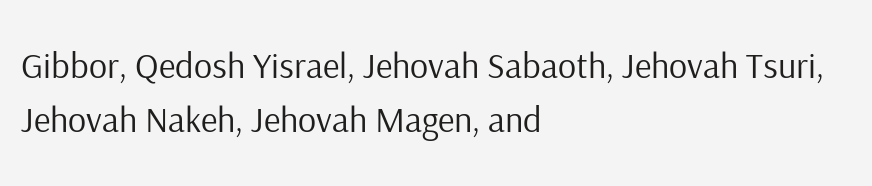Gibbor, Qedosh Yisrael, Jehovah Sabaoth, Jehovah Tsuri, Jehovah Nakeh, Jehovah Magen, and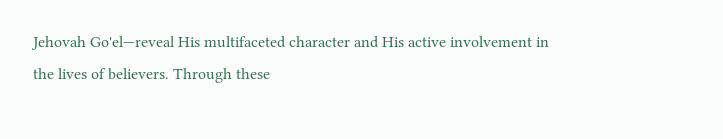Jehovah Go'el—reveal His multifaceted character and His active involvement in the lives of believers. Through these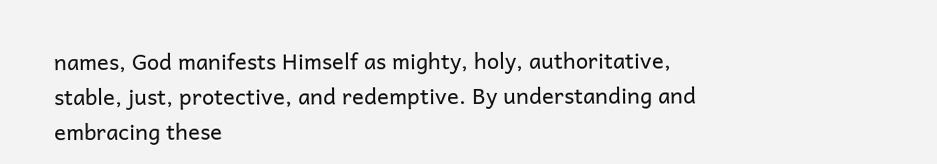names, God manifests Himself as mighty, holy, authoritative, stable, just, protective, and redemptive. By understanding and embracing these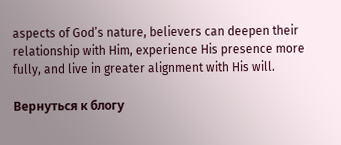aspects of God’s nature, believers can deepen their relationship with Him, experience His presence more fully, and live in greater alignment with His will.

Вернуться к блогу